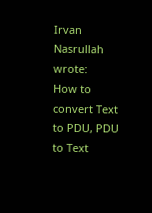Irvan Nasrullah wrote:
How to convert Text to PDU, PDU to Text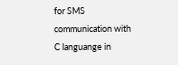for SMS communication with C languange in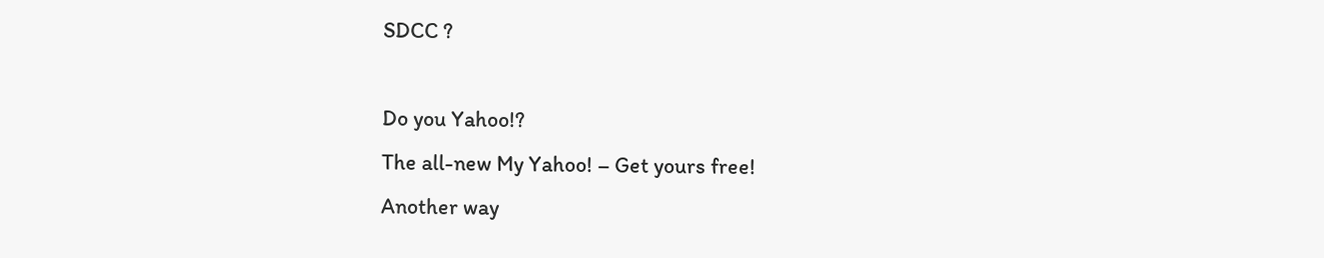SDCC ?

Do you Yahoo!?
The all-new My Yahoo! – Get yours free!
Another way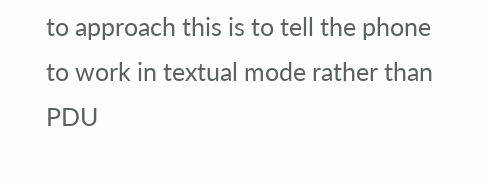to approach this is to tell the phone to work in textual mode rather than PDU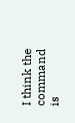I think the command is